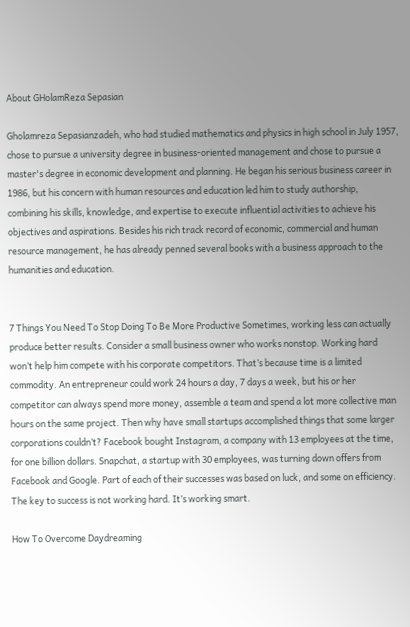About GHolamReza Sepasian

Gholamreza Sepasianzadeh, who had studied mathematics and physics in high school in July 1957, chose to pursue a university degree in business-oriented management and chose to pursue a master's degree in economic development and planning. He began his serious business career in 1986, but his concern with human resources and education led him to study authorship, combining his skills, knowledge, and expertise to execute influential activities to achieve his objectives and aspirations. Besides his rich track record of economic, commercial and human resource management, he has already penned several books with a business approach to the humanities and education.


7 Things You Need To Stop Doing To Be More Productive Sometimes, working less can actually produce better results. Consider a small business owner who works nonstop. Working hard won’t help him compete with his corporate competitors. That’s because time is a limited commodity. An entrepreneur could work 24 hours a day, 7 days a week, but his or her competitor can always spend more money, assemble a team and spend a lot more collective man hours on the same project. Then why have small startups accomplished things that some larger corporations couldn’t? Facebook bought Instagram, a company with 13 employees at the time, for one billion dollars. Snapchat, a startup with 30 employees, was turning down offers from Facebook and Google. Part of each of their successes was based on luck, and some on efficiency. The key to success is not working hard. It’s working smart.

How To Overcome Daydreaming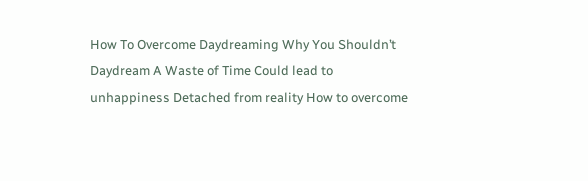How To Overcome Daydreaming Why You Shouldn’t Daydream A Waste of Time Could lead to unhappiness Detached from reality How to overcome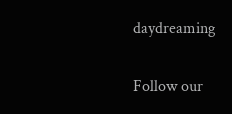daydreaming

Follow our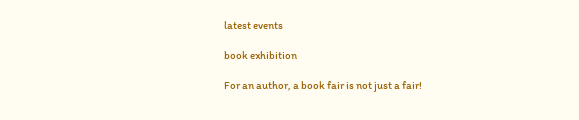latest events

book exhibition

For an author, a book fair is not just a fair!